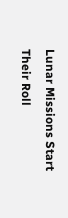Lunar Missions Start Their Roll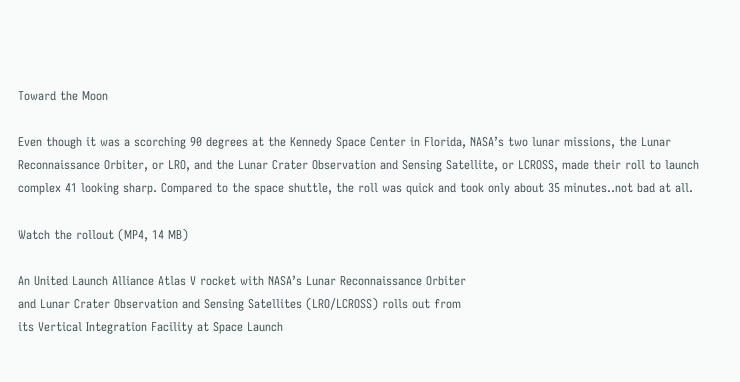Toward the Moon

Even though it was a scorching 90 degrees at the Kennedy Space Center in Florida, NASA’s two lunar missions, the Lunar Reconnaissance Orbiter, or LRO, and the Lunar Crater Observation and Sensing Satellite, or LCROSS, made their roll to launch complex 41 looking sharp. Compared to the space shuttle, the roll was quick and took only about 35 minutes..not bad at all.

Watch the rollout (MP4, 14 MB)

An United Launch Alliance Atlas V rocket with NASA’s Lunar Reconnaissance Orbiter
and Lunar Crater Observation and Sensing Satellites (LRO/LCROSS) rolls out from
its Vertical Integration Facility at Space Launch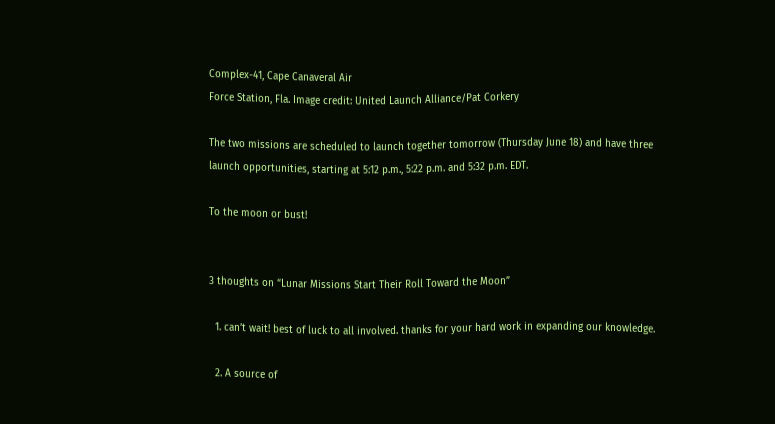Complex-41, Cape Canaveral Air
Force Station, Fla. Image credit: United Launch Alliance/Pat Corkery

The two missions are scheduled to launch together tomorrow (Thursday June 18) and have three launch opportunities, starting at 5:12 p.m., 5:22 p.m. and 5:32 p.m. EDT.

To the moon or bust!


3 thoughts on “Lunar Missions Start Their Roll Toward the Moon”

  1. can’t wait! best of luck to all involved. thanks for your hard work in expanding our knowledge.

  2. A source of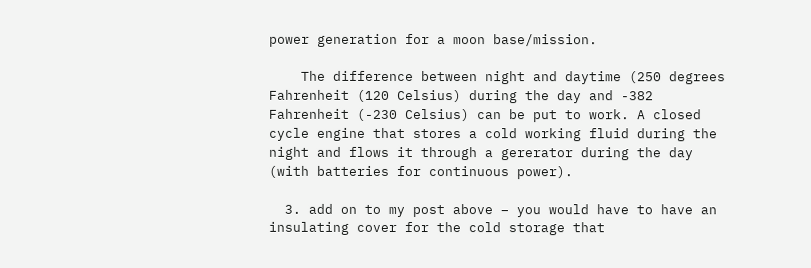power generation for a moon base/mission.

    The difference between night and daytime (250 degrees Fahrenheit (120 Celsius) during the day and -382 Fahrenheit (-230 Celsius) can be put to work. A closed cycle engine that stores a cold working fluid during the night and flows it through a gererator during the day (with batteries for continuous power).

  3. add on to my post above – you would have to have an insulating cover for the cold storage that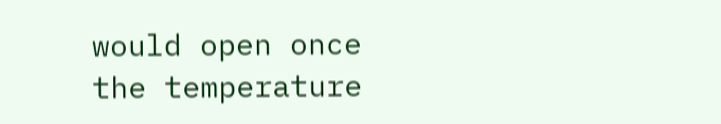would open once the temperature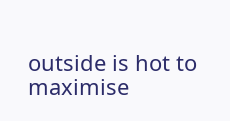outside is hot to maximise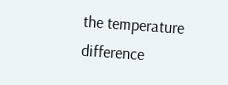the temperature difference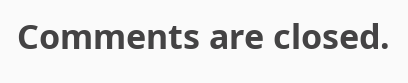Comments are closed.